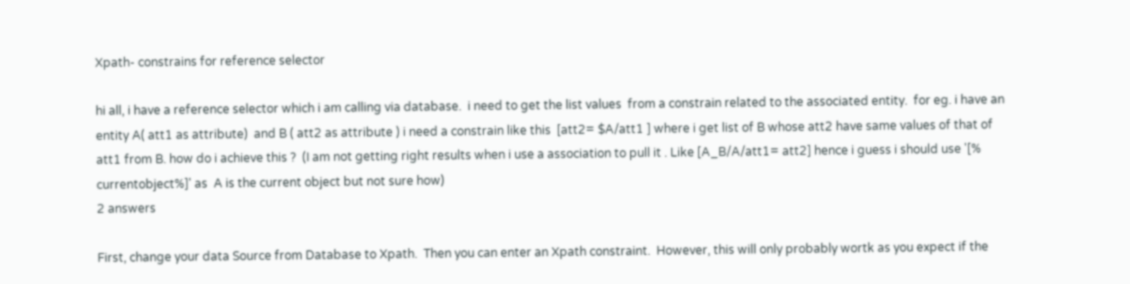Xpath- constrains for reference selector

hi all, i have a reference selector which i am calling via database.  i need to get the list values  from a constrain related to the associated entity.  for eg. i have an entity A( att1 as attribute)  and B ( att2 as attribute ) i need a constrain like this  [att2= $A/att1 ] where i get list of B whose att2 have same values of that of att1 from B. how do i achieve this ?  (I am not getting right results when i use a association to pull it . Like [A_B/A/att1= att2] hence i guess i should use '[% currentobject%]' as  A is the current object but not sure how)
2 answers

First, change your data Source from Database to Xpath.  Then you can enter an Xpath constraint.  However, this will only probably wortk as you expect if the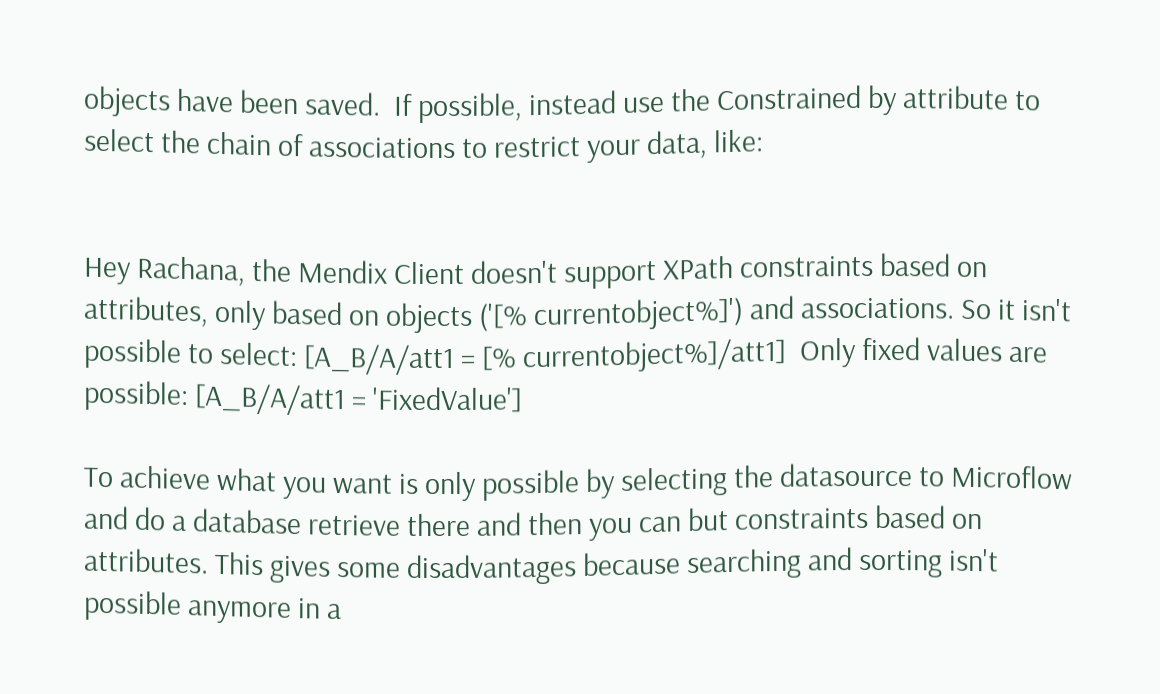objects have been saved.  If possible, instead use the Constrained by attribute to select the chain of associations to restrict your data, like:


Hey Rachana, the Mendix Client doesn't support XPath constraints based on attributes, only based on objects ('[% currentobject%]') and associations. So it isn't possible to select: [A_B/A/att1 = [% currentobject%]/att1]  Only fixed values are possible: [A_B/A/att1 = 'FixedValue']

To achieve what you want is only possible by selecting the datasource to Microflow and do a database retrieve there and then you can but constraints based on attributes. This gives some disadvantages because searching and sorting isn't possible anymore in a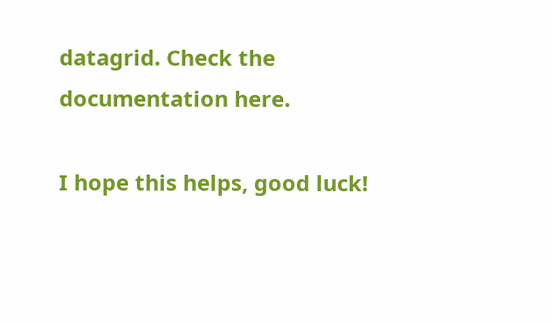datagrid. Check the documentation here.

I hope this helps, good luck!